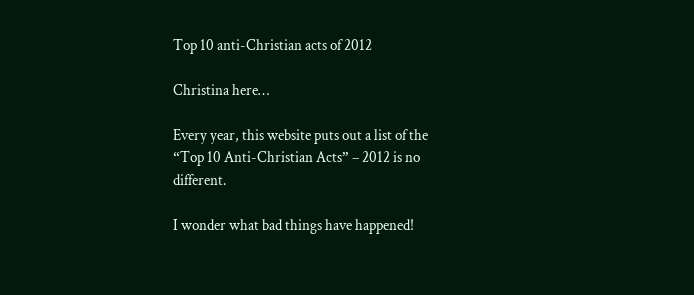Top 10 anti-Christian acts of 2012

Christina here…

Every year, this website puts out a list of the “Top 10 Anti-Christian Acts” – 2012 is no different.

I wonder what bad things have happened!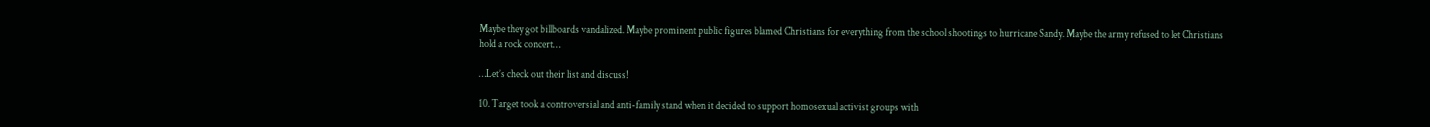Maybe they got billboards vandalized. Maybe prominent public figures blamed Christians for everything from the school shootings to hurricane Sandy. Maybe the army refused to let Christians hold a rock concert…

…Let’s check out their list and discuss!

10. Target took a controversial and anti-family stand when it decided to support homosexual activist groups with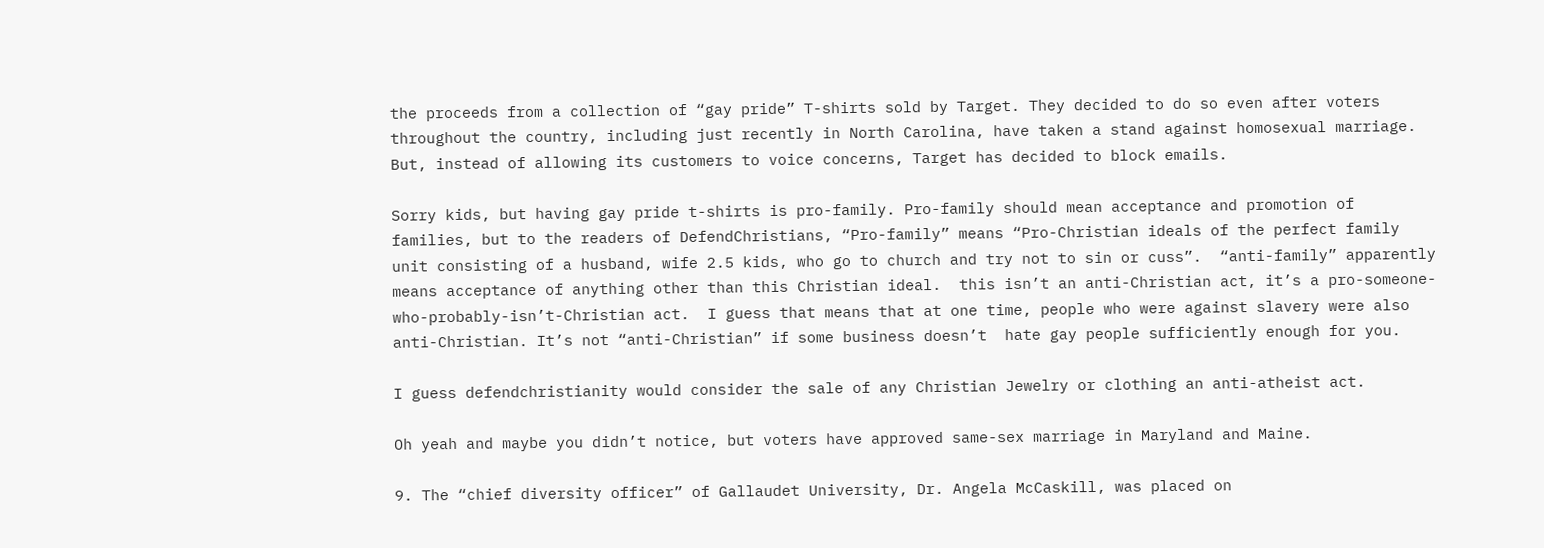the proceeds from a collection of “gay pride” T-shirts sold by Target. They decided to do so even after voters throughout the country, including just recently in North Carolina, have taken a stand against homosexual marriage. But, instead of allowing its customers to voice concerns, Target has decided to block emails.

Sorry kids, but having gay pride t-shirts is pro-family. Pro-family should mean acceptance and promotion of families, but to the readers of DefendChristians, “Pro-family” means “Pro-Christian ideals of the perfect family unit consisting of a husband, wife 2.5 kids, who go to church and try not to sin or cuss”.  “anti-family” apparently means acceptance of anything other than this Christian ideal.  this isn’t an anti-Christian act, it’s a pro-someone-who-probably-isn’t-Christian act.  I guess that means that at one time, people who were against slavery were also anti-Christian. It’s not “anti-Christian” if some business doesn’t  hate gay people sufficiently enough for you.

I guess defendchristianity would consider the sale of any Christian Jewelry or clothing an anti-atheist act.

Oh yeah and maybe you didn’t notice, but voters have approved same-sex marriage in Maryland and Maine.

9. The “chief diversity officer” of Gallaudet University, Dr. Angela McCaskill, was placed on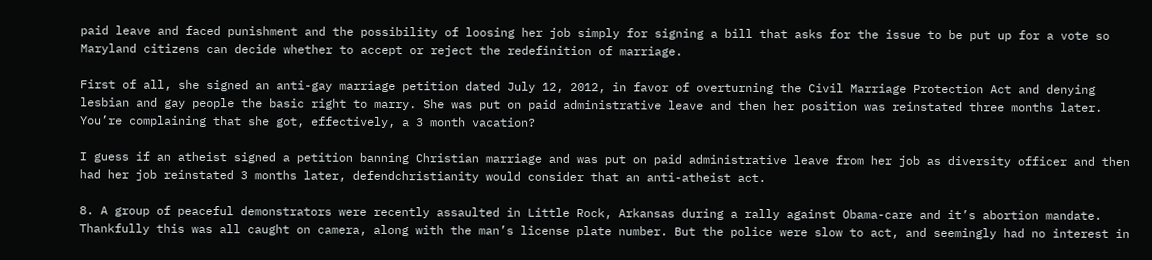paid leave and faced punishment and the possibility of loosing her job simply for signing a bill that asks for the issue to be put up for a vote so Maryland citizens can decide whether to accept or reject the redefinition of marriage.

First of all, she signed an anti-gay marriage petition dated July 12, 2012, in favor of overturning the Civil Marriage Protection Act and denying lesbian and gay people the basic right to marry. She was put on paid administrative leave and then her position was reinstated three months later. You’re complaining that she got, effectively, a 3 month vacation?

I guess if an atheist signed a petition banning Christian marriage and was put on paid administrative leave from her job as diversity officer and then had her job reinstated 3 months later, defendchristianity would consider that an anti-atheist act.

8. A group of peaceful demonstrators were recently assaulted in Little Rock, Arkansas during a rally against Obama-care and it’s abortion mandate. Thankfully this was all caught on camera, along with the man’s license plate number. But the police were slow to act, and seemingly had no interest in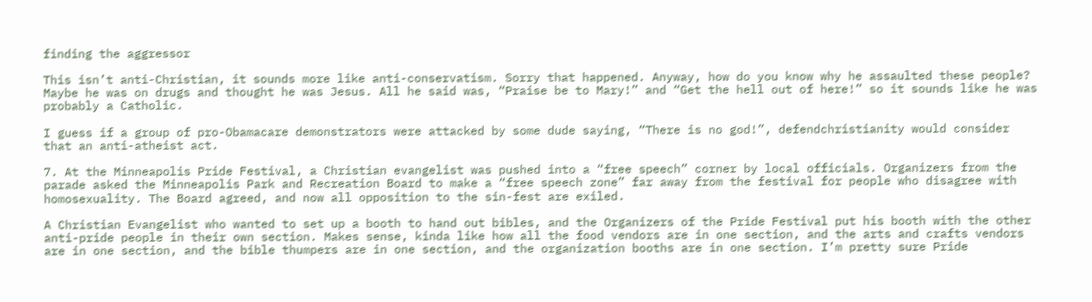finding the aggressor

This isn’t anti-Christian, it sounds more like anti-conservatism. Sorry that happened. Anyway, how do you know why he assaulted these people? Maybe he was on drugs and thought he was Jesus. All he said was, “Praise be to Mary!” and “Get the hell out of here!” so it sounds like he was probably a Catholic.

I guess if a group of pro-Obamacare demonstrators were attacked by some dude saying, “There is no god!”, defendchristianity would consider that an anti-atheist act.

7. At the Minneapolis Pride Festival, a Christian evangelist was pushed into a “free speech” corner by local officials. Organizers from the parade asked the Minneapolis Park and Recreation Board to make a “free speech zone” far away from the festival for people who disagree with homosexuality. The Board agreed, and now all opposition to the sin-fest are exiled.

A Christian Evangelist who wanted to set up a booth to hand out bibles, and the Organizers of the Pride Festival put his booth with the other anti-pride people in their own section. Makes sense, kinda like how all the food vendors are in one section, and the arts and crafts vendors are in one section, and the bible thumpers are in one section, and the organization booths are in one section. I’m pretty sure Pride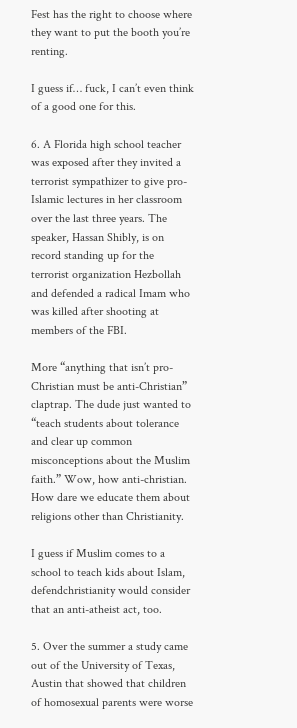Fest has the right to choose where they want to put the booth you’re renting.

I guess if… fuck, I can’t even think of a good one for this.

6. A Florida high school teacher was exposed after they invited a terrorist sympathizer to give pro- Islamic lectures in her classroom over the last three years. The speaker, Hassan Shibly, is on record standing up for the terrorist organization Hezbollah and defended a radical Imam who was killed after shooting at members of the FBI.

More “anything that isn’t pro-Christian must be anti-Christian” claptrap. The dude just wanted to “teach students about tolerance and clear up common misconceptions about the Muslim faith.” Wow, how anti-christian. How dare we educate them about religions other than Christianity.

I guess if Muslim comes to a school to teach kids about Islam, defendchristianity would consider that an anti-atheist act, too.

5. Over the summer a study came out of the University of Texas, Austin that showed that children of homosexual parents were worse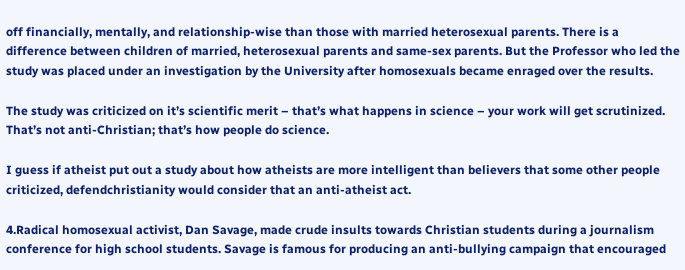off financially, mentally, and relationship-wise than those with married heterosexual parents. There is a difference between children of married, heterosexual parents and same-sex parents. But the Professor who led the study was placed under an investigation by the University after homosexuals became enraged over the results.

The study was criticized on it’s scientific merit – that’s what happens in science – your work will get scrutinized. That’s not anti-Christian; that’s how people do science.

I guess if atheist put out a study about how atheists are more intelligent than believers that some other people criticized, defendchristianity would consider that an anti-atheist act.

4.Radical homosexual activist, Dan Savage, made crude insults towards Christian students during a journalism conference for high school students. Savage is famous for producing an anti-bullying campaign that encouraged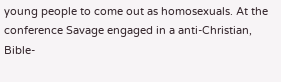young people to come out as homosexuals. At the conference Savage engaged in a anti-Christian, Bible-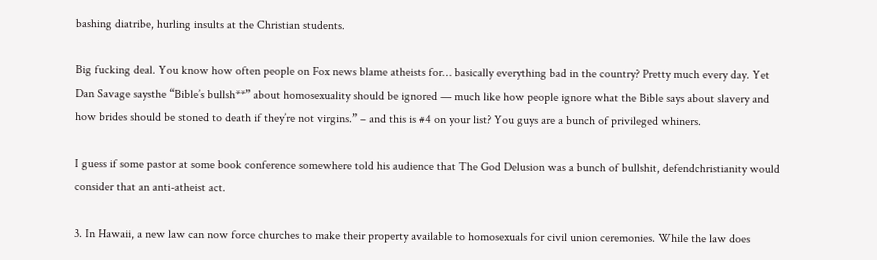bashing diatribe, hurling insults at the Christian students.

Big fucking deal. You know how often people on Fox news blame atheists for… basically everything bad in the country? Pretty much every day. Yet Dan Savage saysthe “Bible’s bullsh**” about homosexuality should be ignored — much like how people ignore what the Bible says about slavery and how brides should be stoned to death if they’re not virgins.” – and this is #4 on your list? You guys are a bunch of privileged whiners.

I guess if some pastor at some book conference somewhere told his audience that The God Delusion was a bunch of bullshit, defendchristianity would consider that an anti-atheist act.

3. In Hawaii, a new law can now force churches to make their property available to homosexuals for civil union ceremonies. While the law does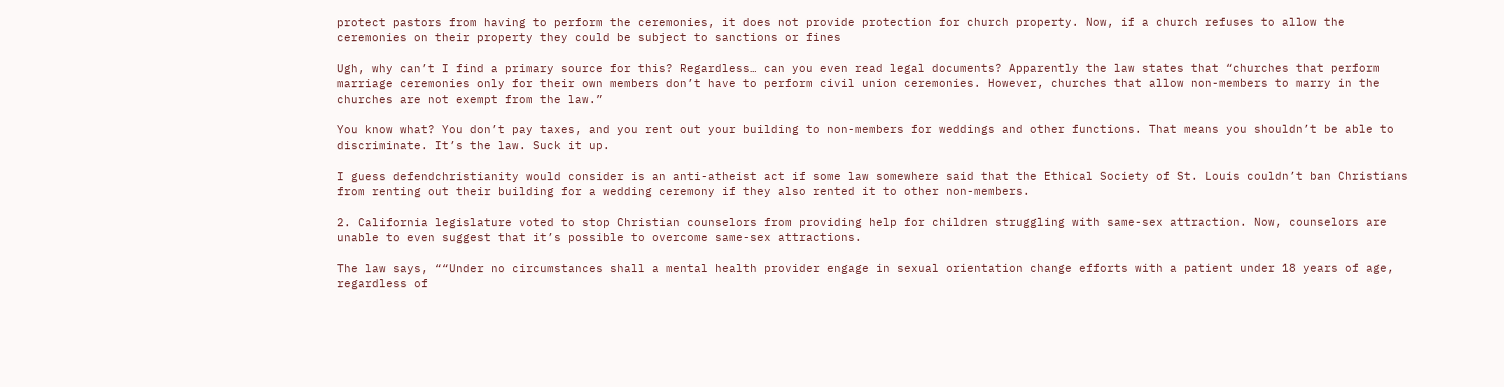protect pastors from having to perform the ceremonies, it does not provide protection for church property. Now, if a church refuses to allow the ceremonies on their property they could be subject to sanctions or fines

Ugh, why can’t I find a primary source for this? Regardless… can you even read legal documents? Apparently the law states that “churches that perform marriage ceremonies only for their own members don’t have to perform civil union ceremonies. However, churches that allow non-members to marry in the churches are not exempt from the law.”

You know what? You don’t pay taxes, and you rent out your building to non-members for weddings and other functions. That means you shouldn’t be able to discriminate. It’s the law. Suck it up.

I guess defendchristianity would consider is an anti-atheist act if some law somewhere said that the Ethical Society of St. Louis couldn’t ban Christians from renting out their building for a wedding ceremony if they also rented it to other non-members.

2. California legislature voted to stop Christian counselors from providing help for children struggling with same-sex attraction. Now, counselors are unable to even suggest that it’s possible to overcome same-sex attractions.

The law says, ““Under no circumstances shall a mental health provider engage in sexual orientation change efforts with a patient under 18 years of age, regardless of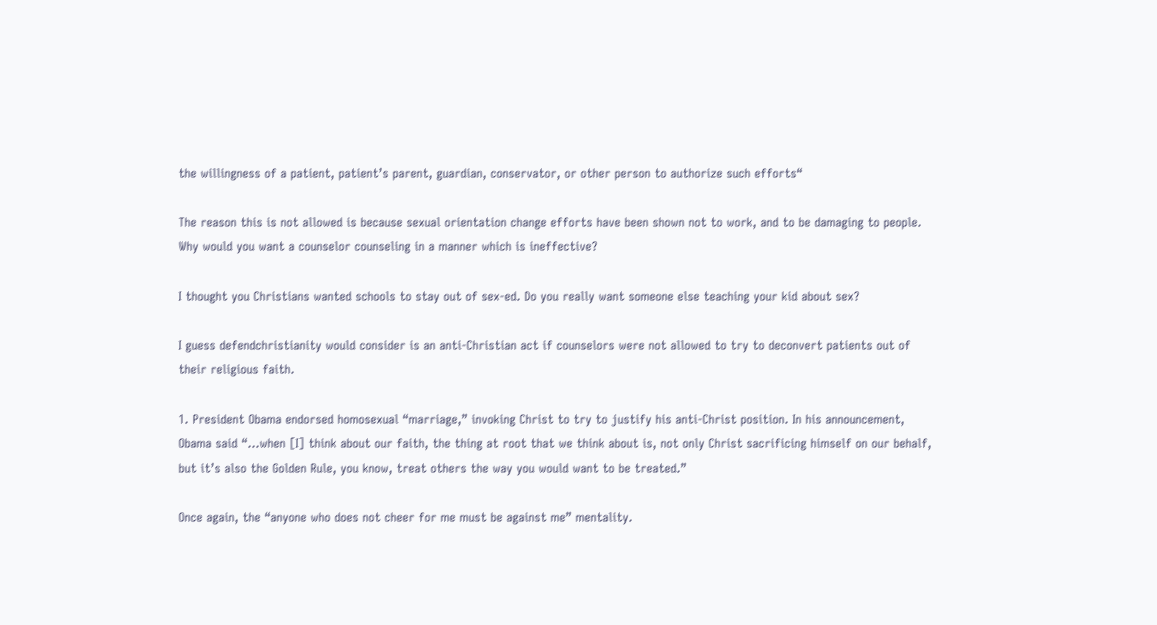the willingness of a patient, patient’s parent, guardian, conservator, or other person to authorize such efforts“

The reason this is not allowed is because sexual orientation change efforts have been shown not to work, and to be damaging to people. Why would you want a counselor counseling in a manner which is ineffective?

I thought you Christians wanted schools to stay out of sex-ed. Do you really want someone else teaching your kid about sex?

I guess defendchristianity would consider is an anti-Christian act if counselors were not allowed to try to deconvert patients out of their religious faith.

1. President Obama endorsed homosexual “marriage,” invoking Christ to try to justify his anti-Christ position. In his announcement, Obama said “…when [I] think about our faith, the thing at root that we think about is, not only Christ sacrificing himself on our behalf, but it’s also the Golden Rule, you know, treat others the way you would want to be treated.”

Once again, the “anyone who does not cheer for me must be against me” mentality.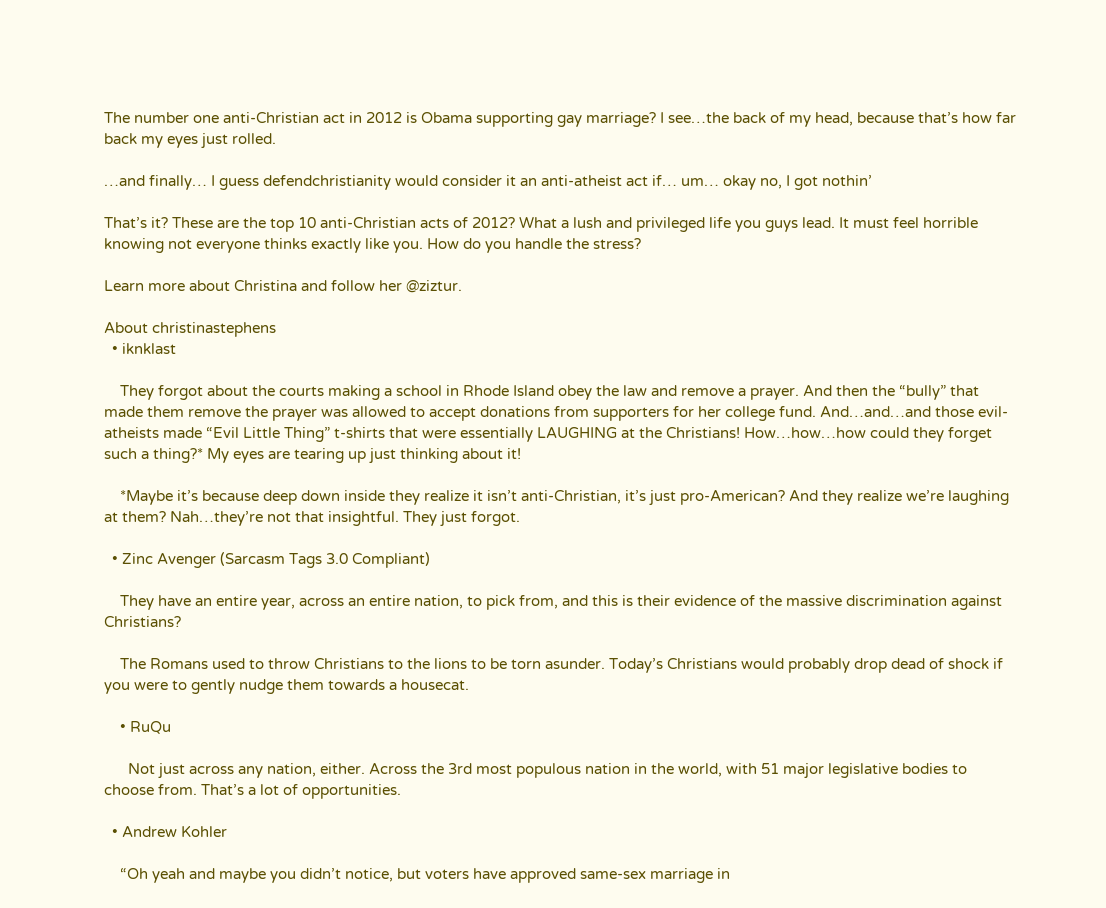The number one anti-Christian act in 2012 is Obama supporting gay marriage? I see…the back of my head, because that’s how far back my eyes just rolled.

…and finally… I guess defendchristianity would consider it an anti-atheist act if… um… okay no, I got nothin’

That’s it? These are the top 10 anti-Christian acts of 2012? What a lush and privileged life you guys lead. It must feel horrible knowing not everyone thinks exactly like you. How do you handle the stress?

Learn more about Christina and follow her @ziztur.

About christinastephens
  • iknklast

    They forgot about the courts making a school in Rhode Island obey the law and remove a prayer. And then the “bully” that made them remove the prayer was allowed to accept donations from supporters for her college fund. And…and…and those evil-atheists made “Evil Little Thing” t-shirts that were essentially LAUGHING at the Christians! How…how…how could they forget such a thing?* My eyes are tearing up just thinking about it!

    *Maybe it’s because deep down inside they realize it isn’t anti-Christian, it’s just pro-American? And they realize we’re laughing at them? Nah…they’re not that insightful. They just forgot.

  • Zinc Avenger (Sarcasm Tags 3.0 Compliant)

    They have an entire year, across an entire nation, to pick from, and this is their evidence of the massive discrimination against Christians?

    The Romans used to throw Christians to the lions to be torn asunder. Today’s Christians would probably drop dead of shock if you were to gently nudge them towards a housecat.

    • RuQu

      Not just across any nation, either. Across the 3rd most populous nation in the world, with 51 major legislative bodies to choose from. That’s a lot of opportunities.

  • Andrew Kohler

    “Oh yeah and maybe you didn’t notice, but voters have approved same-sex marriage in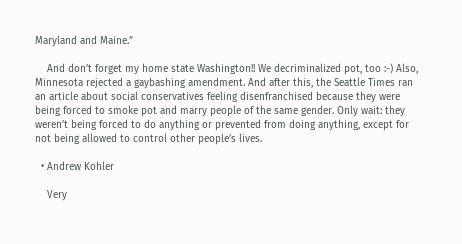Maryland and Maine.”

    And don’t forget my home state Washington!! We decriminalized pot, too :-) Also, Minnesota rejected a gaybashing amendment. And after this, the Seattle Times ran an article about social conservatives feeling disenfranchised because they were being forced to smoke pot and marry people of the same gender. Only wait: they weren’t being forced to do anything or prevented from doing anything, except for not being allowed to control other people’s lives.

  • Andrew Kohler

    Very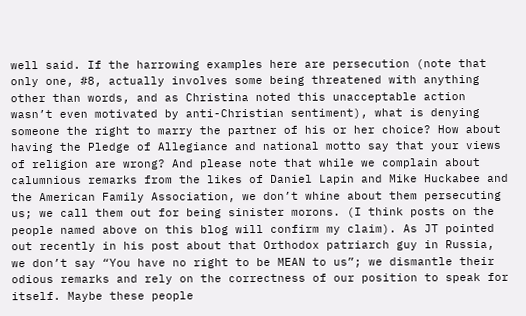well said. If the harrowing examples here are persecution (note that only one, #8, actually involves some being threatened with anything other than words, and as Christina noted this unacceptable action wasn’t even motivated by anti-Christian sentiment), what is denying someone the right to marry the partner of his or her choice? How about having the Pledge of Allegiance and national motto say that your views of religion are wrong? And please note that while we complain about calumnious remarks from the likes of Daniel Lapin and Mike Huckabee and the American Family Association, we don’t whine about them persecuting us; we call them out for being sinister morons. (I think posts on the people named above on this blog will confirm my claim). As JT pointed out recently in his post about that Orthodox patriarch guy in Russia, we don’t say “You have no right to be MEAN to us”; we dismantle their odious remarks and rely on the correctness of our position to speak for itself. Maybe these people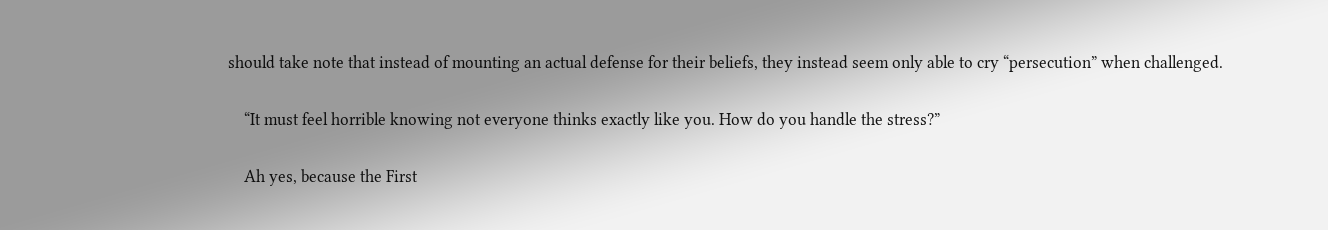should take note that instead of mounting an actual defense for their beliefs, they instead seem only able to cry “persecution” when challenged.

    “It must feel horrible knowing not everyone thinks exactly like you. How do you handle the stress?”

    Ah yes, because the First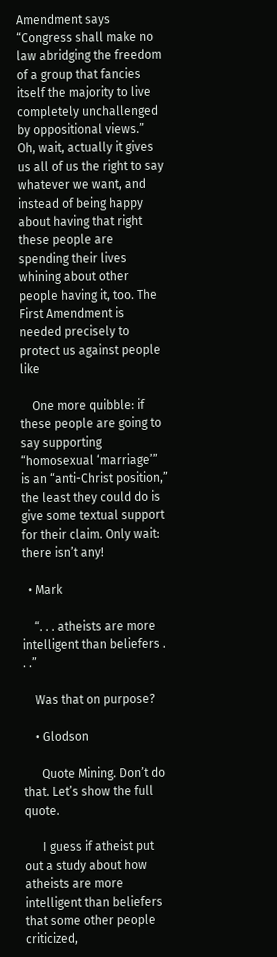Amendment says “Congress shall make no law abridging the freedom of a group that fancies itself the majority to live completely unchallenged by oppositional views.” Oh, wait, actually it gives us all of us the right to say whatever we want, and instead of being happy about having that right these people are spending their lives whining about other people having it, too. The First Amendment is needed precisely to protect us against people like

    One more quibble: if these people are going to say supporting “homosexual ‘marriage’” is an “anti-Christ position,” the least they could do is give some textual support for their claim. Only wait: there isn’t any!

  • Mark

    “. . . atheists are more intelligent than beliefers . . .”

    Was that on purpose?

    • Glodson

      Quote Mining. Don’t do that. Let’s show the full quote.

      I guess if atheist put out a study about how atheists are more intelligent than beliefers that some other people criticized,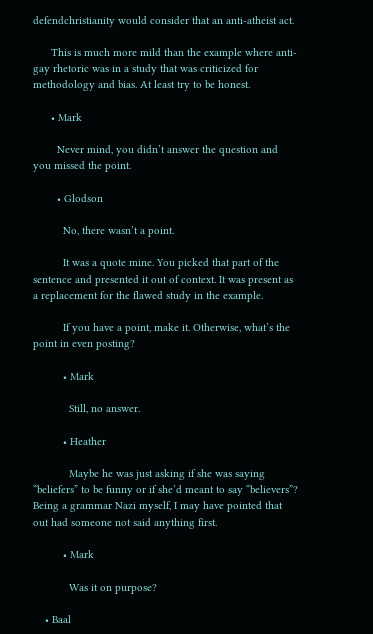defendchristianity would consider that an anti-atheist act.

      This is much more mild than the example where anti-gay rhetoric was in a study that was criticized for methodology and bias. At least try to be honest.

      • Mark

        Never mind, you didn’t answer the question and you missed the point.

        • Glodson

          No, there wasn’t a point.

          It was a quote mine. You picked that part of the sentence and presented it out of context. It was present as a replacement for the flawed study in the example.

          If you have a point, make it. Otherwise, what’s the point in even posting?

          • Mark

            Still, no answer.

          • Heather

            Maybe he was just asking if she was saying “beliefers” to be funny or if she’d meant to say “believers”? Being a grammar Nazi myself, I may have pointed that out had someone not said anything first.

          • Mark

            Was it on purpose?

    • Baal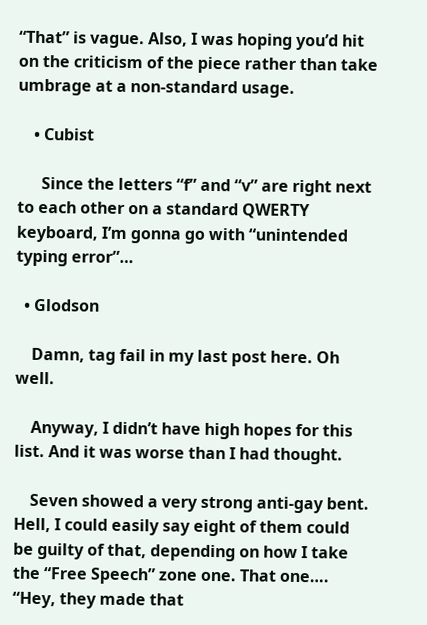“That” is vague. Also, I was hoping you’d hit on the criticism of the piece rather than take umbrage at a non-standard usage.

    • Cubist

      Since the letters “f” and “v” are right next to each other on a standard QWERTY keyboard, I’m gonna go with “unintended typing error”…

  • Glodson

    Damn, tag fail in my last post here. Oh well.

    Anyway, I didn’t have high hopes for this list. And it was worse than I had thought.

    Seven showed a very strong anti-gay bent. Hell, I could easily say eight of them could be guilty of that, depending on how I take the “Free Speech” zone one. That one…. “Hey, they made that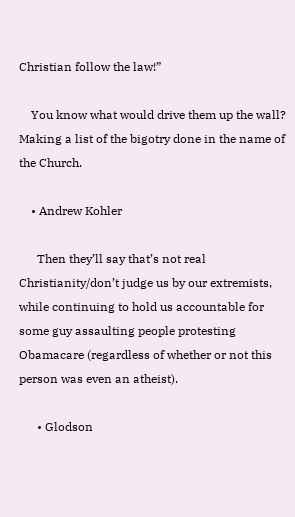Christian follow the law!”

    You know what would drive them up the wall? Making a list of the bigotry done in the name of the Church.

    • Andrew Kohler

      Then they’ll say that’s not real Christianity/don’t judge us by our extremists, while continuing to hold us accountable for some guy assaulting people protesting Obamacare (regardless of whether or not this person was even an atheist).

      • Glodson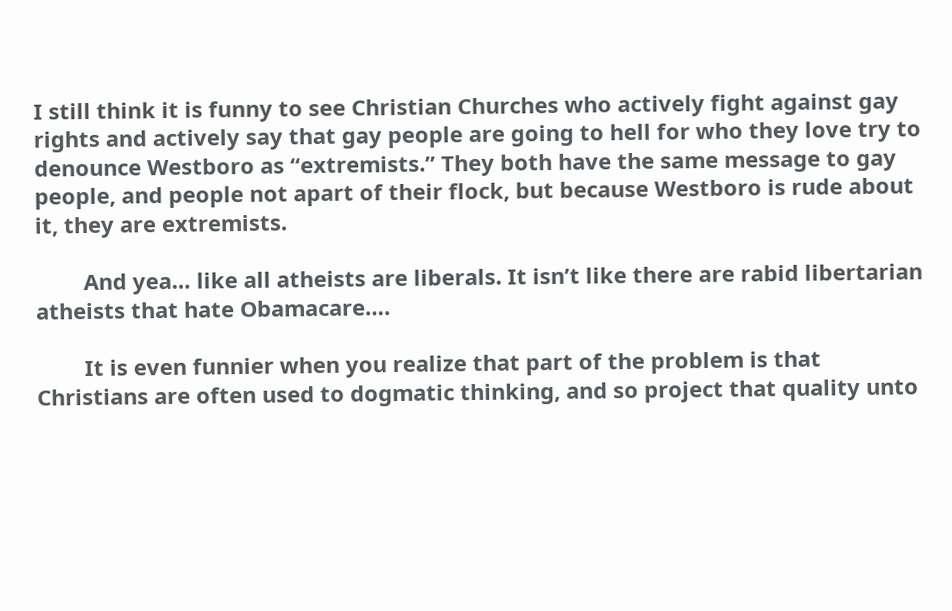I still think it is funny to see Christian Churches who actively fight against gay rights and actively say that gay people are going to hell for who they love try to denounce Westboro as “extremists.” They both have the same message to gay people, and people not apart of their flock, but because Westboro is rude about it, they are extremists.

        And yea… like all atheists are liberals. It isn’t like there are rabid libertarian atheists that hate Obamacare….

        It is even funnier when you realize that part of the problem is that Christians are often used to dogmatic thinking, and so project that quality unto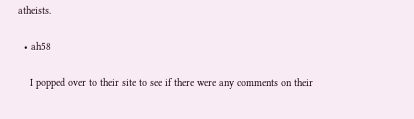atheists.

  • ah58

    I popped over to their site to see if there were any comments on their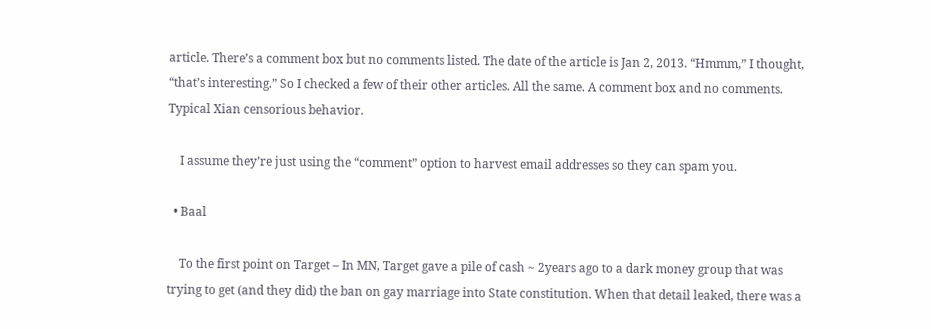article. There’s a comment box but no comments listed. The date of the article is Jan 2, 2013. “Hmmm,” I thought, “that’s interesting.” So I checked a few of their other articles. All the same. A comment box and no comments. Typical Xian censorious behavior.

    I assume they’re just using the “comment” option to harvest email addresses so they can spam you.

  • Baal

    To the first point on Target – In MN, Target gave a pile of cash ~ 2years ago to a dark money group that was trying to get (and they did) the ban on gay marriage into State constitution. When that detail leaked, there was a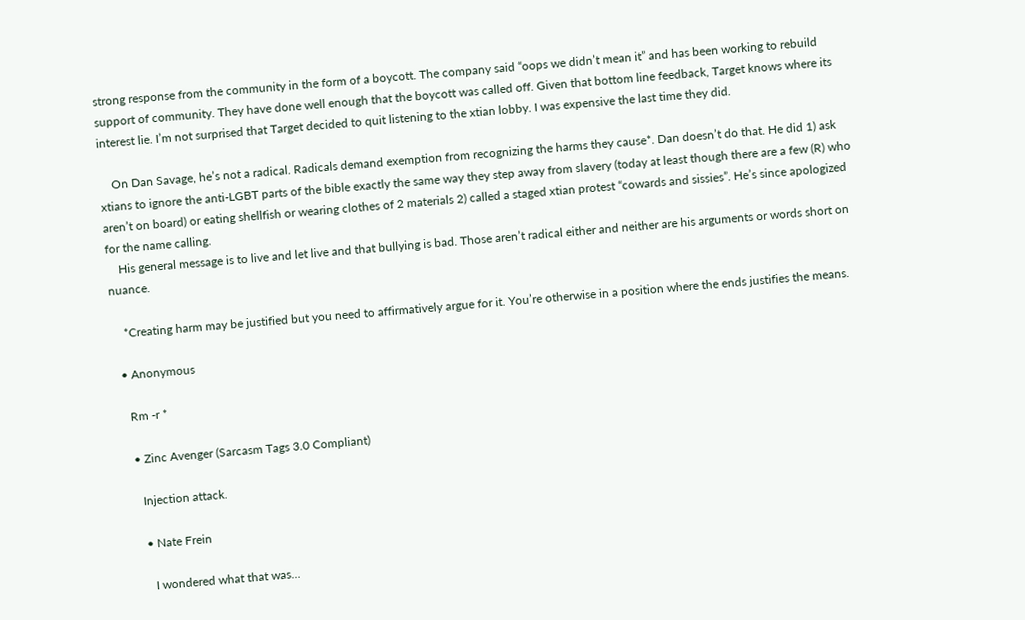strong response from the community in the form of a boycott. The company said “oops we didn’t mean it” and has been working to rebuild support of community. They have done well enough that the boycott was called off. Given that bottom line feedback, Target knows where its interest lie. I’m not surprised that Target decided to quit listening to the xtian lobby. I was expensive the last time they did.

    On Dan Savage, he’s not a radical. Radicals demand exemption from recognizing the harms they cause*. Dan doesn’t do that. He did 1) ask xtians to ignore the anti-LGBT parts of the bible exactly the same way they step away from slavery (today at least though there are a few (R) who aren’t on board) or eating shellfish or wearing clothes of 2 materials 2) called a staged xtian protest “cowards and sissies”. He’s since apologized for the name calling.
    His general message is to live and let live and that bullying is bad. Those aren’t radical either and neither are his arguments or words short on nuance.

    *Creating harm may be justified but you need to affirmatively argue for it. You’re otherwise in a position where the ends justifies the means.

  • Anonymous

    Rm -r *

    • Zinc Avenger (Sarcasm Tags 3.0 Compliant)

      Injection attack.

      • Nate Frein

        I wondered what that was…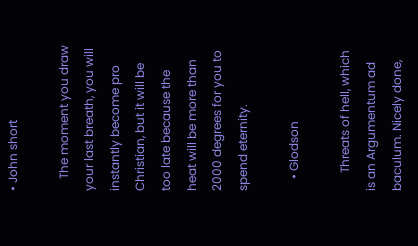• John short

    The moment you draw your last breath, you will instantly become pro Christian, but it will be too late because the heat will be more than 2000 degrees for you to spend eternity.

    • Glodson

      Threats of hell, which is an Argumentum ad baculum. Nicely done,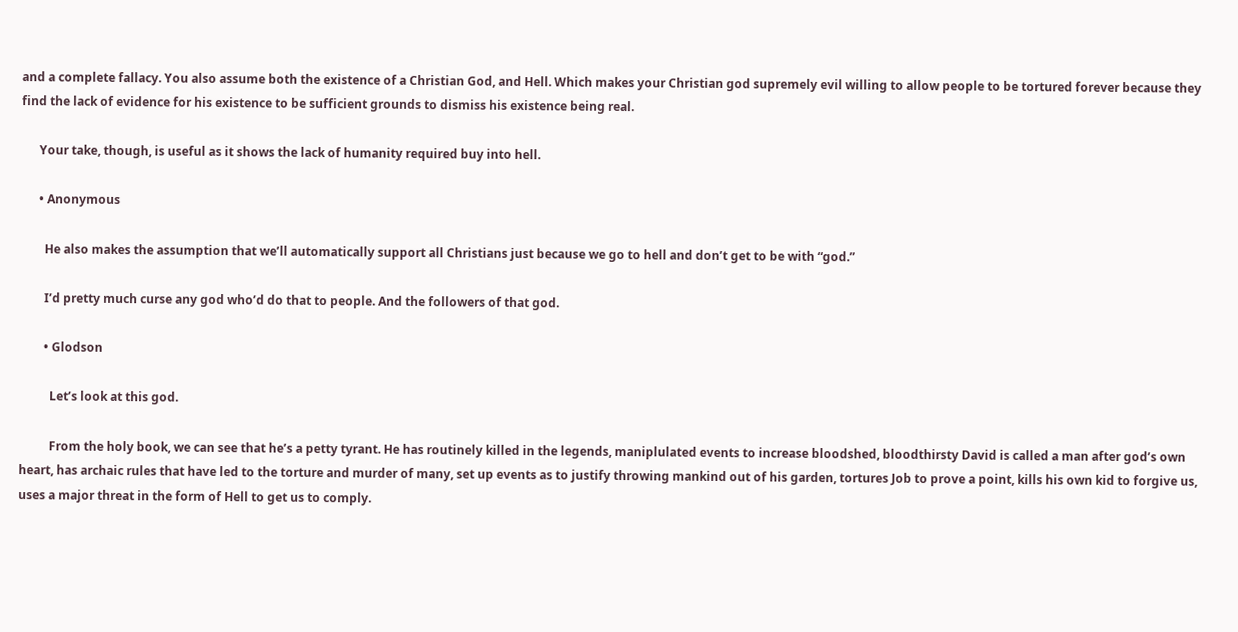and a complete fallacy. You also assume both the existence of a Christian God, and Hell. Which makes your Christian god supremely evil willing to allow people to be tortured forever because they find the lack of evidence for his existence to be sufficient grounds to dismiss his existence being real.

      Your take, though, is useful as it shows the lack of humanity required buy into hell.

      • Anonymous

        He also makes the assumption that we’ll automatically support all Christians just because we go to hell and don’t get to be with “god.”

        I’d pretty much curse any god who’d do that to people. And the followers of that god.

        • Glodson

          Let’s look at this god.

          From the holy book, we can see that he’s a petty tyrant. He has routinely killed in the legends, maniplulated events to increase bloodshed, bloodthirsty David is called a man after god’s own heart, has archaic rules that have led to the torture and murder of many, set up events as to justify throwing mankind out of his garden, tortures Job to prove a point, kills his own kid to forgive us, uses a major threat in the form of Hell to get us to comply.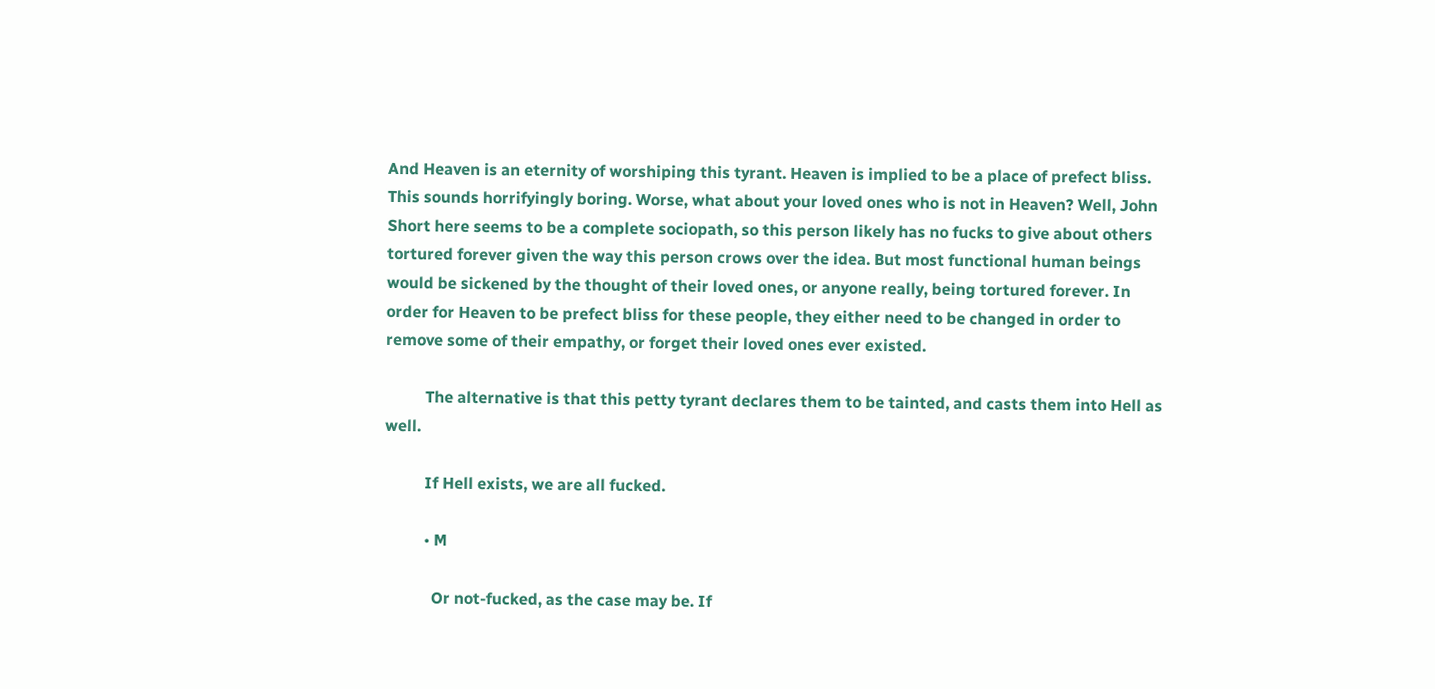And Heaven is an eternity of worshiping this tyrant. Heaven is implied to be a place of prefect bliss. This sounds horrifyingly boring. Worse, what about your loved ones who is not in Heaven? Well, John Short here seems to be a complete sociopath, so this person likely has no fucks to give about others tortured forever given the way this person crows over the idea. But most functional human beings would be sickened by the thought of their loved ones, or anyone really, being tortured forever. In order for Heaven to be prefect bliss for these people, they either need to be changed in order to remove some of their empathy, or forget their loved ones ever existed.

          The alternative is that this petty tyrant declares them to be tainted, and casts them into Hell as well.

          If Hell exists, we are all fucked.

          • M

            Or not-fucked, as the case may be. If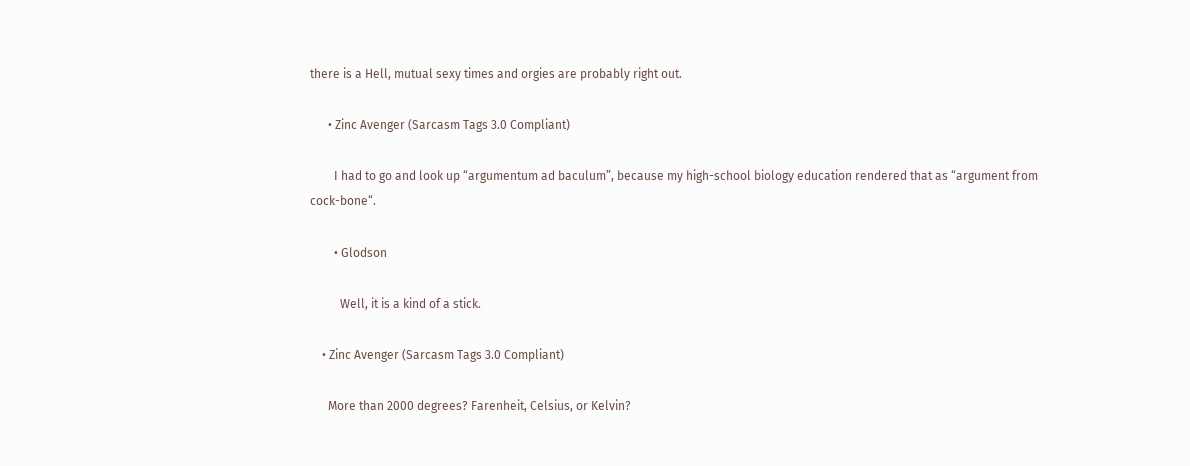there is a Hell, mutual sexy times and orgies are probably right out.

      • Zinc Avenger (Sarcasm Tags 3.0 Compliant)

        I had to go and look up “argumentum ad baculum”, because my high-school biology education rendered that as “argument from cock-bone“.

        • Glodson

          Well, it is a kind of a stick.

    • Zinc Avenger (Sarcasm Tags 3.0 Compliant)

      More than 2000 degrees? Farenheit, Celsius, or Kelvin?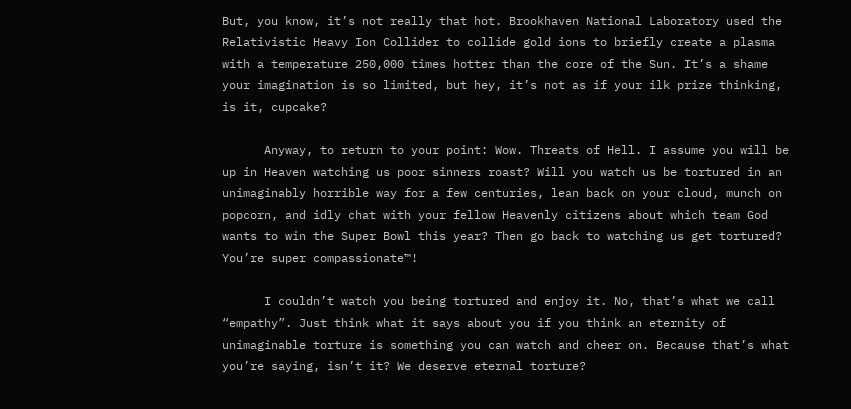But, you know, it’s not really that hot. Brookhaven National Laboratory used the Relativistic Heavy Ion Collider to collide gold ions to briefly create a plasma with a temperature 250,000 times hotter than the core of the Sun. It’s a shame your imagination is so limited, but hey, it’s not as if your ilk prize thinking, is it, cupcake?

      Anyway, to return to your point: Wow. Threats of Hell. I assume you will be up in Heaven watching us poor sinners roast? Will you watch us be tortured in an unimaginably horrible way for a few centuries, lean back on your cloud, munch on popcorn, and idly chat with your fellow Heavenly citizens about which team God wants to win the Super Bowl this year? Then go back to watching us get tortured? You’re super compassionate™!

      I couldn’t watch you being tortured and enjoy it. No, that’s what we call “empathy”. Just think what it says about you if you think an eternity of unimaginable torture is something you can watch and cheer on. Because that’s what you’re saying, isn’t it? We deserve eternal torture?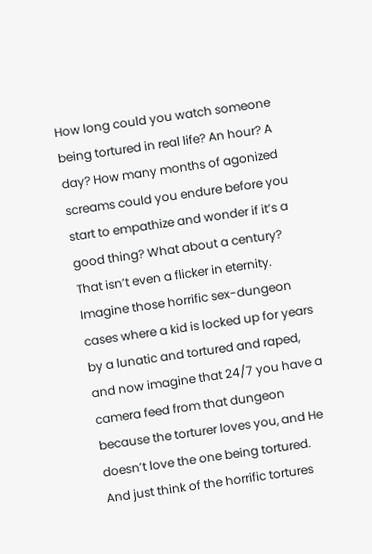How long could you watch someone being tortured in real life? An hour? A day? How many months of agonized screams could you endure before you start to empathize and wonder if it’s a good thing? What about a century? That isn’t even a flicker in eternity. Imagine those horrific sex-dungeon cases where a kid is locked up for years by a lunatic and tortured and raped, and now imagine that 24/7 you have a camera feed from that dungeon because the torturer loves you, and He doesn’t love the one being tortured. And just think of the horrific tortures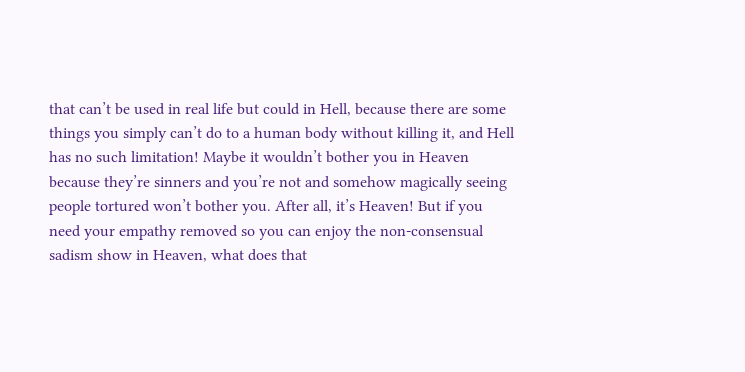that can’t be used in real life but could in Hell, because there are some things you simply can’t do to a human body without killing it, and Hell has no such limitation! Maybe it wouldn’t bother you in Heaven because they’re sinners and you’re not and somehow magically seeing people tortured won’t bother you. After all, it’s Heaven! But if you need your empathy removed so you can enjoy the non-consensual sadism show in Heaven, what does that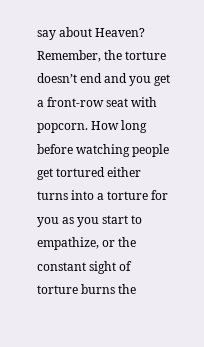say about Heaven? Remember, the torture doesn’t end and you get a front-row seat with popcorn. How long before watching people get tortured either turns into a torture for you as you start to empathize, or the constant sight of torture burns the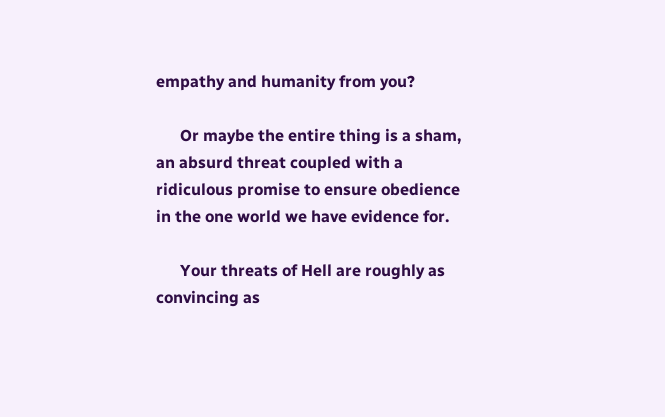empathy and humanity from you?

      Or maybe the entire thing is a sham, an absurd threat coupled with a ridiculous promise to ensure obedience in the one world we have evidence for.

      Your threats of Hell are roughly as convincing as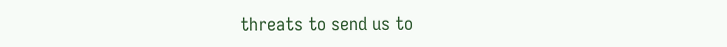threats to send us to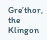Gre’thor, the Klingon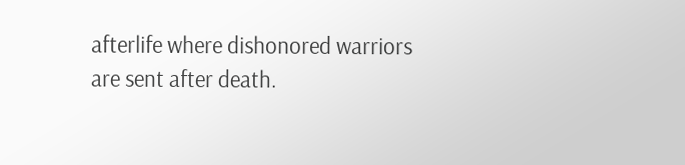afterlife where dishonored warriors are sent after death.